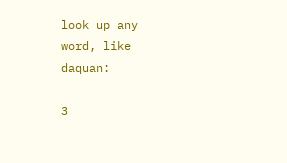look up any word, like daquan:

3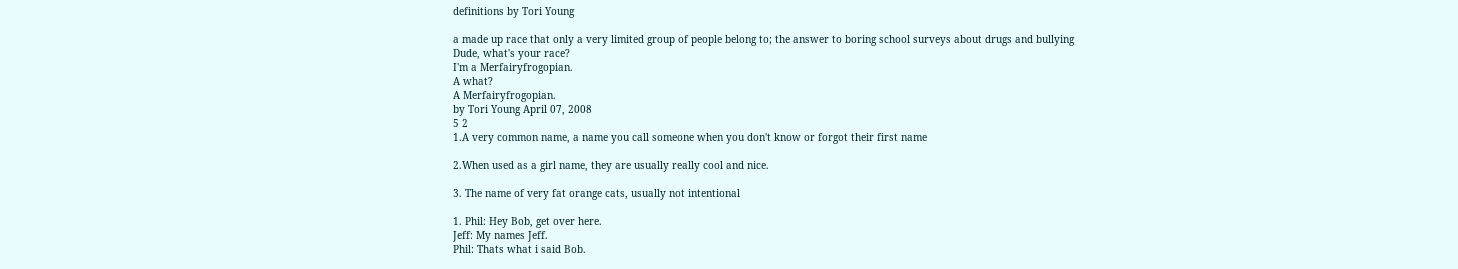definitions by Tori Young

a made up race that only a very limited group of people belong to; the answer to boring school surveys about drugs and bullying
Dude, what's your race?
I'm a Merfairyfrogopian.
A what?
A Merfairyfrogopian.
by Tori Young April 07, 2008
5 2
1.A very common name, a name you call someone when you don't know or forgot their first name

2.When used as a girl name, they are usually really cool and nice.

3. The name of very fat orange cats, usually not intentional

1. Phil: Hey Bob, get over here.
Jeff: My names Jeff.
Phil: Thats what i said Bob.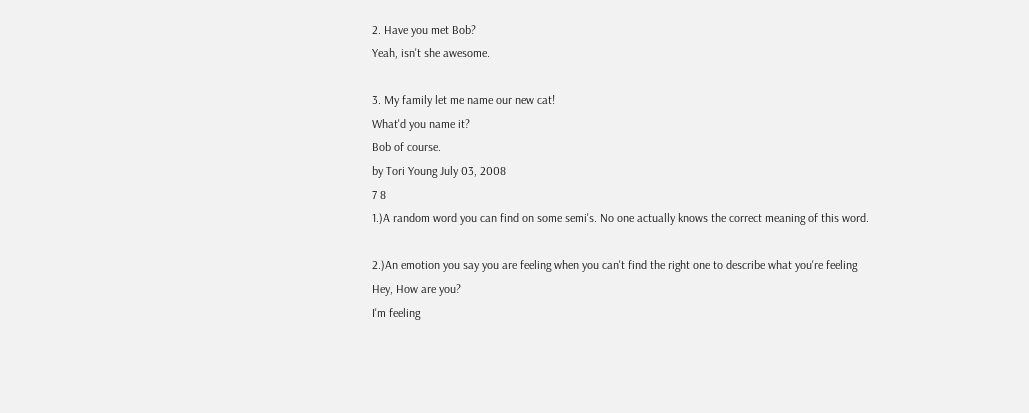2. Have you met Bob?
Yeah, isn't she awesome.

3. My family let me name our new cat!
What'd you name it?
Bob of course.
by Tori Young July 03, 2008
7 8
1.)A random word you can find on some semi's. No one actually knows the correct meaning of this word.

2.)An emotion you say you are feeling when you can't find the right one to describe what you're feeling
Hey, How are you?
I'm feeling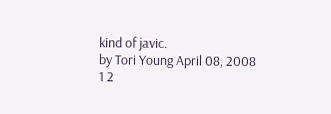kind of javic.
by Tori Young April 08, 2008
1 2